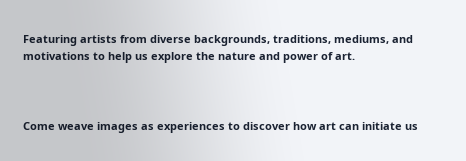Featuring artists from diverse backgrounds, traditions, mediums, and motivations to help us explore the nature and power of art.



Come weave images as experiences to discover how art can initiate us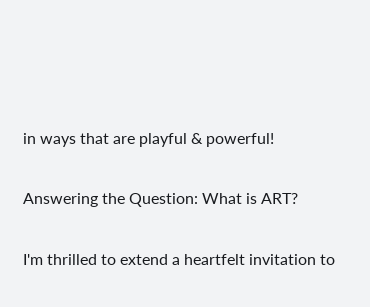in ways that are playful & powerful!

Answering the Question: What is ART?

I'm thrilled to extend a heartfelt invitation to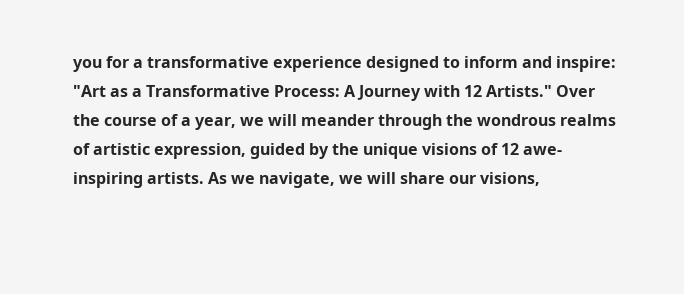you for a transformative experience designed to inform and inspire: "Art as a Transformative Process: A Journey with 12 Artists." Over the course of a year, we will meander through the wondrous realms of artistic expression, guided by the unique visions of 12 awe-inspiring artists. As we navigate, we will share our visions,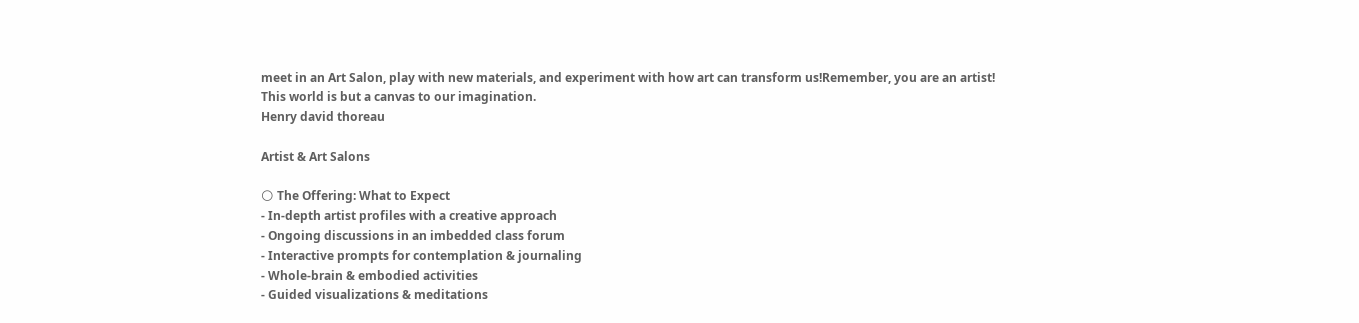meet in an Art Salon, play with new materials, and experiment with how art can transform us!Remember, you are an artist!
This world is but a canvas to our imagination.
Henry david thoreau

Artist & Art Salons

🌕 The Offering: What to Expect
- In-depth artist profiles with a creative approach
- Ongoing discussions in an imbedded class forum
- Interactive prompts for contemplation & journaling
- Whole-brain & embodied activities
- Guided visualizations & meditations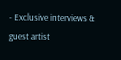- Exclusive interviews & guest artist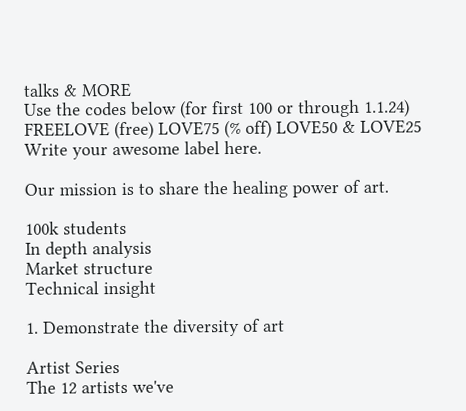talks & MORE
Use the codes below (for first 100 or through 1.1.24)
FREELOVE (free) LOVE75 (% off) LOVE50 & LOVE25
Write your awesome label here.

Our mission is to share the healing power of art.

100k students
In depth analysis
Market structure
Technical insight

1. Demonstrate the diversity of art

Artist Series
The 12 artists we've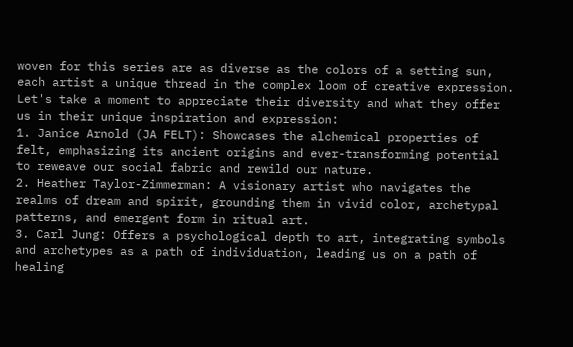woven for this series are as diverse as the colors of a setting sun, each artist a unique thread in the complex loom of creative expression. Let's take a moment to appreciate their diversity and what they offer us in their unique inspiration and expression:
1. Janice Arnold (JA FELT): Showcases the alchemical properties of felt, emphasizing its ancient origins and ever-transforming potential to reweave our social fabric and rewild our nature.
2. Heather Taylor-Zimmerman: A visionary artist who navigates the realms of dream and spirit, grounding them in vivid color, archetypal patterns, and emergent form in ritual art.
3. Carl Jung: Offers a psychological depth to art, integrating symbols and archetypes as a path of individuation, leading us on a path of healing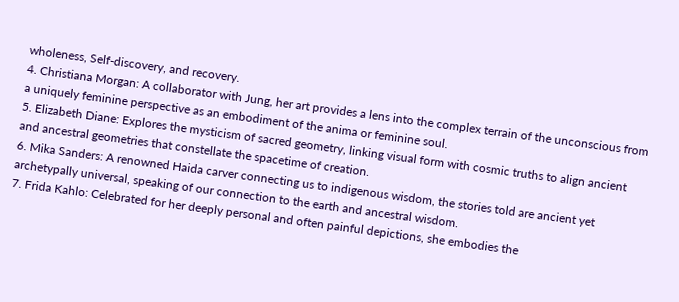wholeness, Self-discovery, and recovery.
4. Christiana Morgan: A collaborator with Jung, her art provides a lens into the complex terrain of the unconscious from a uniquely feminine perspective as an embodiment of the anima or feminine soul.
5. Elizabeth Diane: Explores the mysticism of sacred geometry, linking visual form with cosmic truths to align ancient and ancestral geometries that constellate the spacetime of creation.
6. Mika Sanders: A renowned Haida carver connecting us to indigenous wisdom, the stories told are ancient yet archetypally universal, speaking of our connection to the earth and ancestral wisdom.
7. Frida Kahlo: Celebrated for her deeply personal and often painful depictions, she embodies the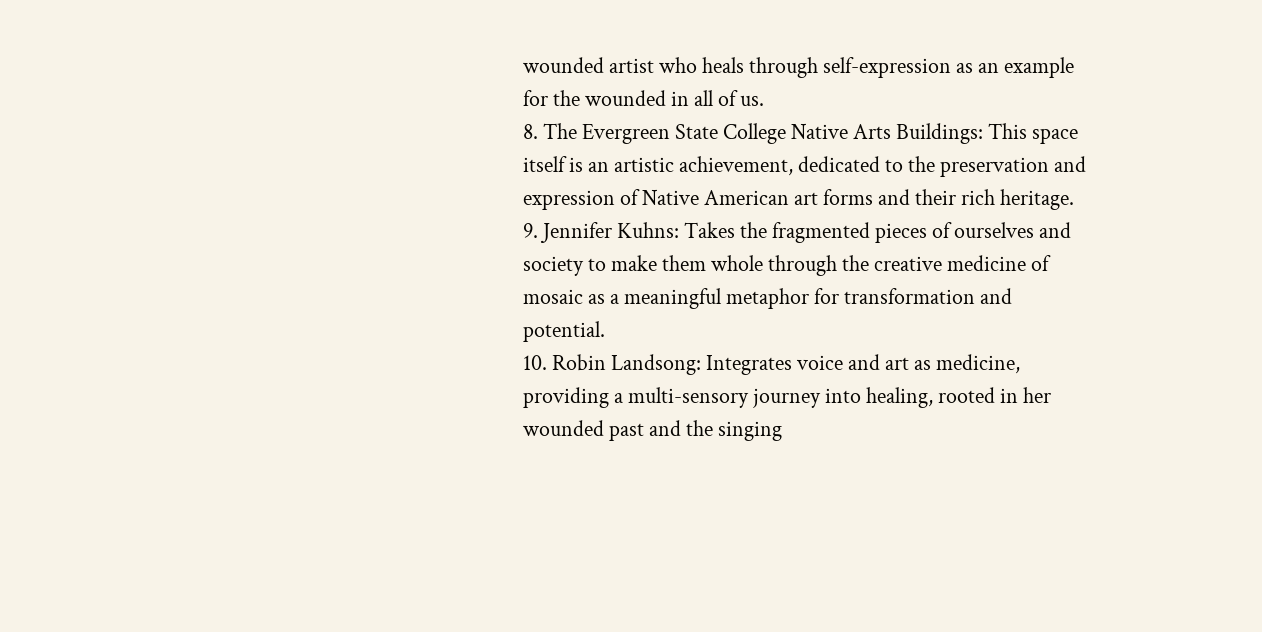wounded artist who heals through self-expression as an example for the wounded in all of us.
8. The Evergreen State College Native Arts Buildings: This space itself is an artistic achievement, dedicated to the preservation and expression of Native American art forms and their rich heritage.
9. Jennifer Kuhns: Takes the fragmented pieces of ourselves and society to make them whole through the creative medicine of mosaic as a meaningful metaphor for transformation and potential.
10. Robin Landsong: Integrates voice and art as medicine, providing a multi-sensory journey into healing, rooted in her wounded past and the singing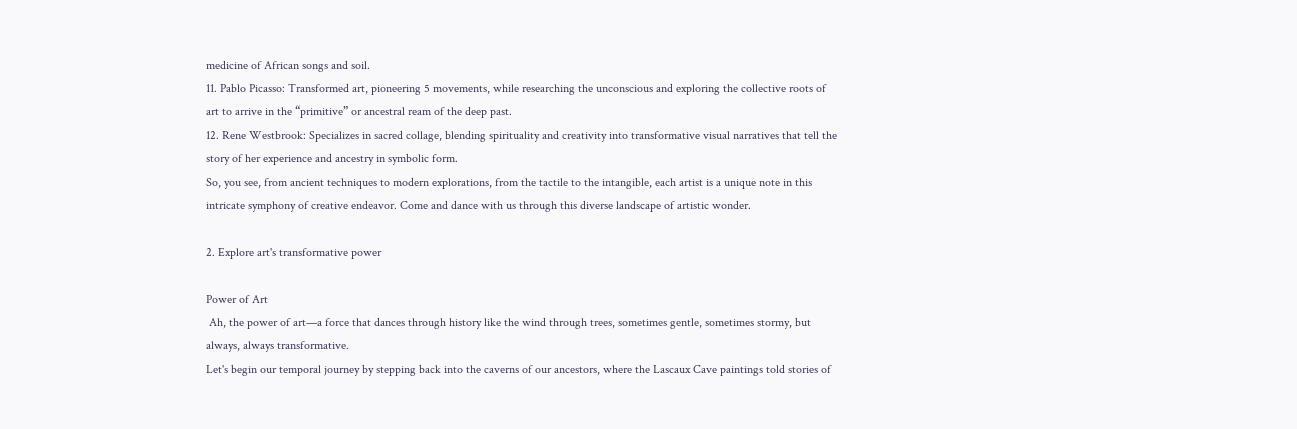medicine of African songs and soil.
11. Pablo Picasso: Transformed art, pioneering 5 movements, while researching the unconscious and exploring the collective roots of art to arrive in the “primitive” or ancestral ream of the deep past.
12. Rene Westbrook: Specializes in sacred collage, blending spirituality and creativity into transformative visual narratives that tell the story of her experience and ancestry in symbolic form.
So, you see, from ancient techniques to modern explorations, from the tactile to the intangible, each artist is a unique note in this intricate symphony of creative endeavor. Come and dance with us through this diverse landscape of artistic wonder.

2. Explore art's transformative power

Power of Art
 Ah, the power of art—a force that dances through history like the wind through trees, sometimes gentle, sometimes stormy, but always, always transformative.
Let's begin our temporal journey by stepping back into the caverns of our ancestors, where the Lascaux Cave paintings told stories of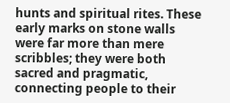hunts and spiritual rites. These early marks on stone walls were far more than mere scribbles; they were both sacred and pragmatic, connecting people to their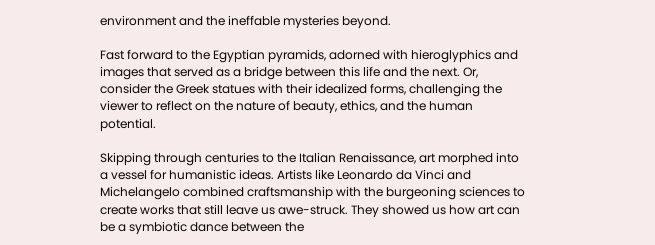environment and the ineffable mysteries beyond.

Fast forward to the Egyptian pyramids, adorned with hieroglyphics and images that served as a bridge between this life and the next. Or, consider the Greek statues with their idealized forms, challenging the viewer to reflect on the nature of beauty, ethics, and the human potential.

Skipping through centuries to the Italian Renaissance, art morphed into a vessel for humanistic ideas. Artists like Leonardo da Vinci and Michelangelo combined craftsmanship with the burgeoning sciences to create works that still leave us awe-struck. They showed us how art can be a symbiotic dance between the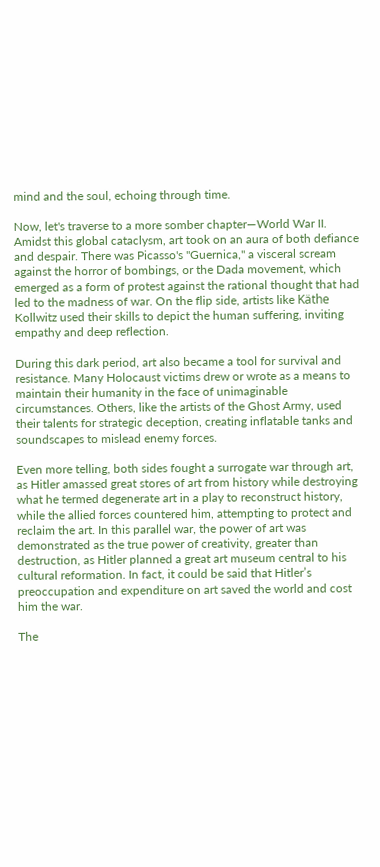mind and the soul, echoing through time.

Now, let's traverse to a more somber chapter—World War II. Amidst this global cataclysm, art took on an aura of both defiance and despair. There was Picasso's "Guernica," a visceral scream against the horror of bombings, or the Dada movement, which emerged as a form of protest against the rational thought that had led to the madness of war. On the flip side, artists like Käthe Kollwitz used their skills to depict the human suffering, inviting empathy and deep reflection.

During this dark period, art also became a tool for survival and resistance. Many Holocaust victims drew or wrote as a means to maintain their humanity in the face of unimaginable circumstances. Others, like the artists of the Ghost Army, used their talents for strategic deception, creating inflatable tanks and soundscapes to mislead enemy forces.

Even more telling, both sides fought a surrogate war through art, as Hitler amassed great stores of art from history while destroying what he termed degenerate art in a play to reconstruct history, while the allied forces countered him, attempting to protect and reclaim the art. In this parallel war, the power of art was demonstrated as the true power of creativity, greater than destruction, as Hitler planned a great art museum central to his cultural reformation. In fact, it could be said that Hitler’s preoccupation and expenditure on art saved the world and cost him the war.

The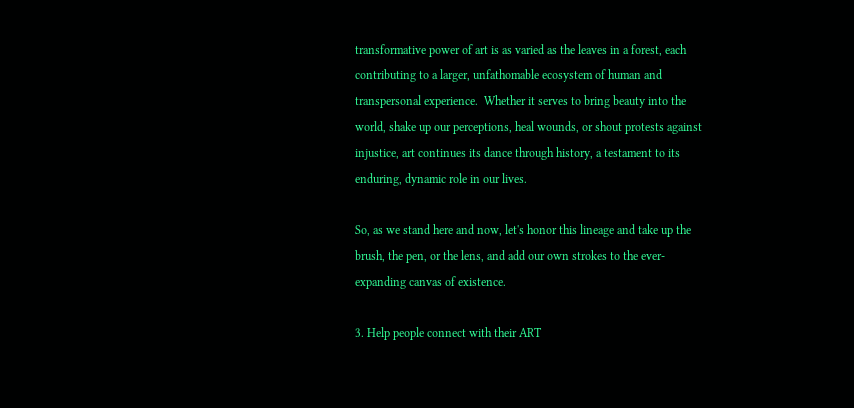transformative power of art is as varied as the leaves in a forest, each contributing to a larger, unfathomable ecosystem of human and transpersonal experience.  Whether it serves to bring beauty into the world, shake up our perceptions, heal wounds, or shout protests against injustice, art continues its dance through history, a testament to its enduring, dynamic role in our lives.

So, as we stand here and now, let's honor this lineage and take up the brush, the pen, or the lens, and add our own strokes to the ever-expanding canvas of existence.

3. Help people connect with their ART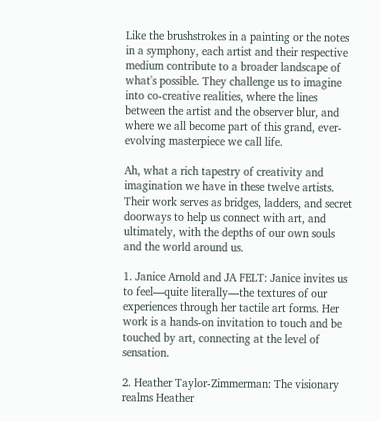Like the brushstrokes in a painting or the notes in a symphony, each artist and their respective medium contribute to a broader landscape of what's possible. They challenge us to imagine into co-creative realities, where the lines between the artist and the observer blur, and where we all become part of this grand, ever-evolving masterpiece we call life.

Ah, what a rich tapestry of creativity and imagination we have in these twelve artists. Their work serves as bridges, ladders, and secret doorways to help us connect with art, and ultimately, with the depths of our own souls and the world around us.

1. Janice Arnold and JA FELT: Janice invites us to feel—quite literally—the textures of our experiences through her tactile art forms. Her work is a hands-on invitation to touch and be touched by art, connecting at the level of sensation.

2. Heather Taylor-Zimmerman: The visionary realms Heather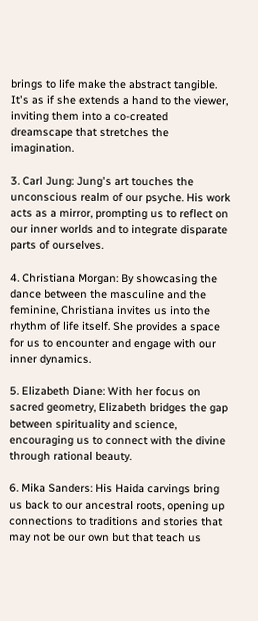brings to life make the abstract tangible. It's as if she extends a hand to the viewer, inviting them into a co-created dreamscape that stretches the imagination.

3. Carl Jung: Jung's art touches the unconscious realm of our psyche. His work acts as a mirror, prompting us to reflect on our inner worlds and to integrate disparate parts of ourselves.

4. Christiana Morgan: By showcasing the dance between the masculine and the feminine, Christiana invites us into the rhythm of life itself. She provides a space for us to encounter and engage with our inner dynamics.

5. Elizabeth Diane: With her focus on sacred geometry, Elizabeth bridges the gap between spirituality and science, encouraging us to connect with the divine through rational beauty.

6. Mika Sanders: His Haida carvings bring us back to our ancestral roots, opening up connections to traditions and stories that may not be our own but that teach us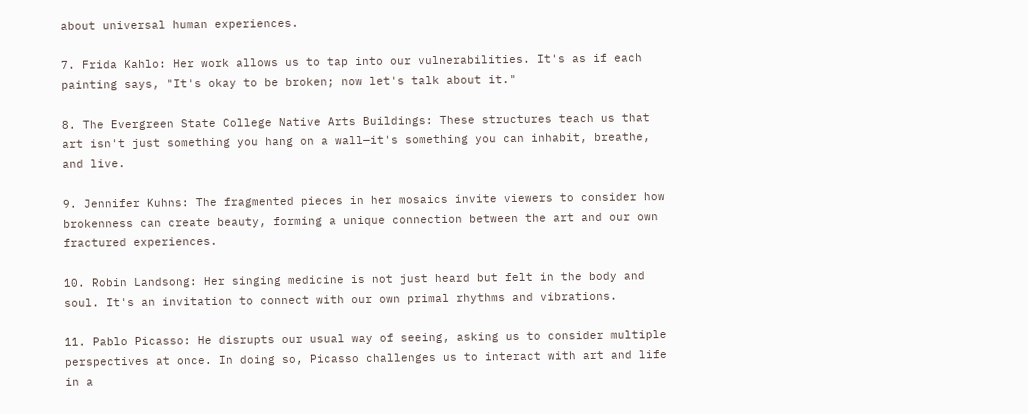about universal human experiences.

7. Frida Kahlo: Her work allows us to tap into our vulnerabilities. It's as if each painting says, "It's okay to be broken; now let's talk about it."

8. The Evergreen State College Native Arts Buildings: These structures teach us that art isn't just something you hang on a wall—it's something you can inhabit, breathe, and live.

9. Jennifer Kuhns: The fragmented pieces in her mosaics invite viewers to consider how brokenness can create beauty, forming a unique connection between the art and our own fractured experiences.

10. Robin Landsong: Her singing medicine is not just heard but felt in the body and soul. It's an invitation to connect with our own primal rhythms and vibrations.

11. Pablo Picasso: He disrupts our usual way of seeing, asking us to consider multiple perspectives at once. In doing so, Picasso challenges us to interact with art and life in a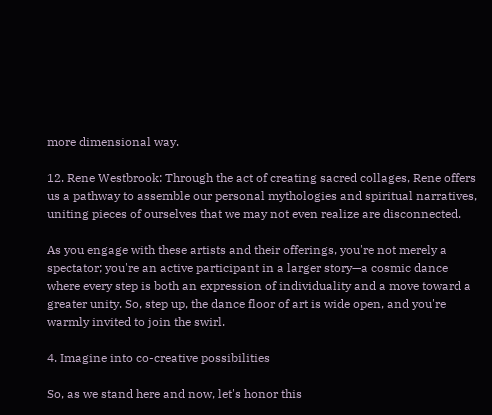more dimensional way.

12. Rene Westbrook: Through the act of creating sacred collages, Rene offers us a pathway to assemble our personal mythologies and spiritual narratives, uniting pieces of ourselves that we may not even realize are disconnected.

As you engage with these artists and their offerings, you're not merely a spectator; you're an active participant in a larger story—a cosmic dance where every step is both an expression of individuality and a move toward a greater unity. So, step up, the dance floor of art is wide open, and you're warmly invited to join the swirl.

4. Imagine into co-creative possibilities

So, as we stand here and now, let's honor this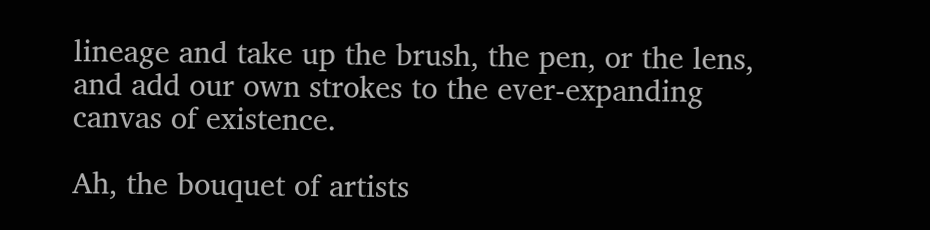lineage and take up the brush, the pen, or the lens, and add our own strokes to the ever-expanding canvas of existence.

Ah, the bouquet of artists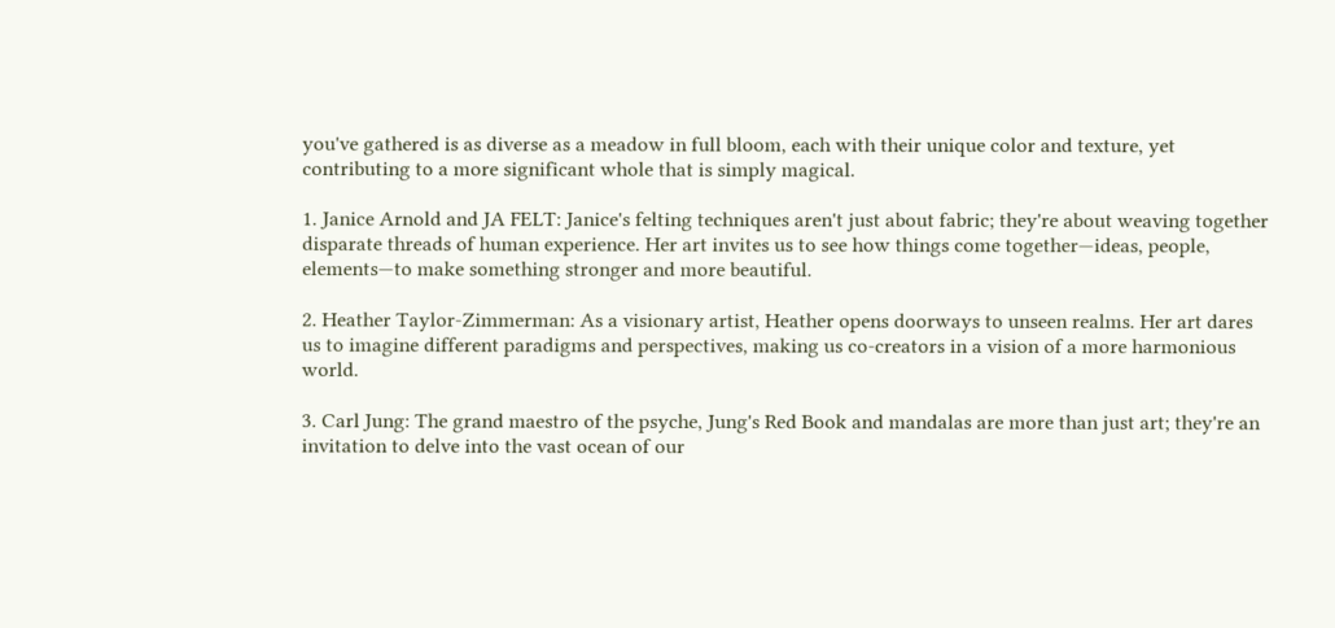you've gathered is as diverse as a meadow in full bloom, each with their unique color and texture, yet contributing to a more significant whole that is simply magical.

1. Janice Arnold and JA FELT: Janice's felting techniques aren't just about fabric; they're about weaving together disparate threads of human experience. Her art invites us to see how things come together—ideas, people, elements—to make something stronger and more beautiful.

2. Heather Taylor-Zimmerman: As a visionary artist, Heather opens doorways to unseen realms. Her art dares us to imagine different paradigms and perspectives, making us co-creators in a vision of a more harmonious world.

3. Carl Jung: The grand maestro of the psyche, Jung's Red Book and mandalas are more than just art; they're an invitation to delve into the vast ocean of our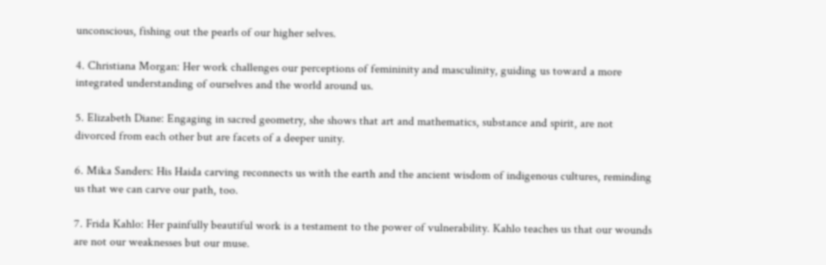unconscious, fishing out the pearls of our higher selves.

4. Christiana Morgan: Her work challenges our perceptions of femininity and masculinity, guiding us toward a more integrated understanding of ourselves and the world around us.

5. Elizabeth Diane: Engaging in sacred geometry, she shows that art and mathematics, substance and spirit, are not divorced from each other but are facets of a deeper unity.

6. Mika Sanders: His Haida carving reconnects us with the earth and the ancient wisdom of indigenous cultures, reminding us that we can carve our path, too.

7. Frida Kahlo: Her painfully beautiful work is a testament to the power of vulnerability. Kahlo teaches us that our wounds are not our weaknesses but our muse.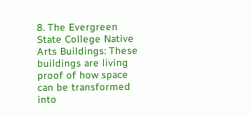8. The Evergreen State College Native Arts Buildings: These buildings are living proof of how space can be transformed into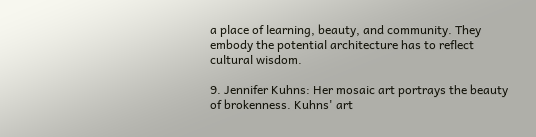a place of learning, beauty, and community. They embody the potential architecture has to reflect cultural wisdom.

9. Jennifer Kuhns: Her mosaic art portrays the beauty of brokenness. Kuhns' art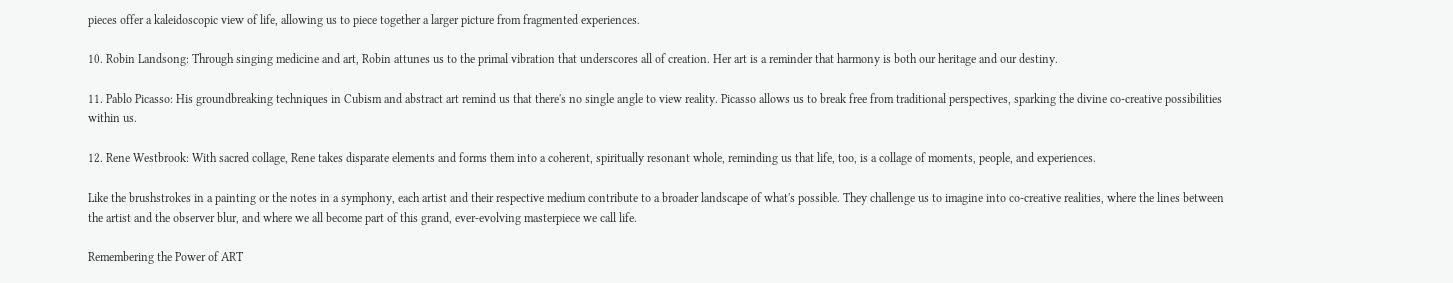pieces offer a kaleidoscopic view of life, allowing us to piece together a larger picture from fragmented experiences.

10. Robin Landsong: Through singing medicine and art, Robin attunes us to the primal vibration that underscores all of creation. Her art is a reminder that harmony is both our heritage and our destiny.

11. Pablo Picasso: His groundbreaking techniques in Cubism and abstract art remind us that there's no single angle to view reality. Picasso allows us to break free from traditional perspectives, sparking the divine co-creative possibilities within us.

12. Rene Westbrook: With sacred collage, Rene takes disparate elements and forms them into a coherent, spiritually resonant whole, reminding us that life, too, is a collage of moments, people, and experiences.

Like the brushstrokes in a painting or the notes in a symphony, each artist and their respective medium contribute to a broader landscape of what's possible. They challenge us to imagine into co-creative realities, where the lines between the artist and the observer blur, and where we all become part of this grand, ever-evolving masterpiece we call life.

Remembering the Power of ART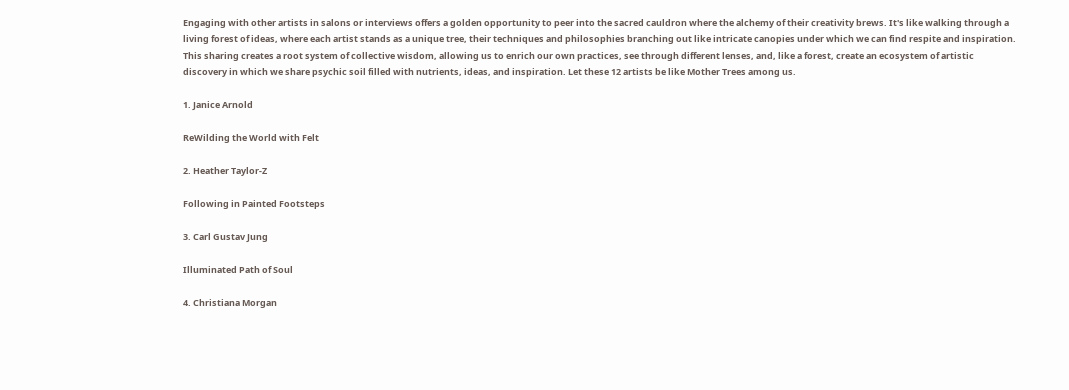Engaging with other artists in salons or interviews offers a golden opportunity to peer into the sacred cauldron where the alchemy of their creativity brews. It's like walking through a living forest of ideas, where each artist stands as a unique tree, their techniques and philosophies branching out like intricate canopies under which we can find respite and inspiration. This sharing creates a root system of collective wisdom, allowing us to enrich our own practices, see through different lenses, and, like a forest, create an ecosystem of artistic discovery in which we share psychic soil filled with nutrients, ideas, and inspiration. Let these 12 artists be like Mother Trees among us.

1. Janice Arnold

ReWilding the World with Felt

2. Heather Taylor-Z

Following in Painted Footsteps

3. Carl Gustav Jung

Illuminated Path of Soul

4. Christiana Morgan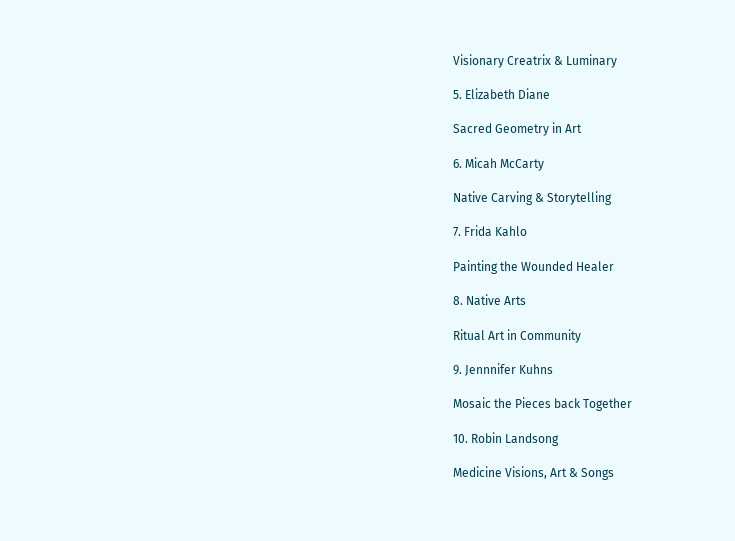Visionary Creatrix & Luminary

5. Elizabeth Diane

Sacred Geometry in Art

6. Micah McCarty

Native Carving & Storytelling

7. Frida Kahlo

Painting the Wounded Healer

8. Native Arts

Ritual Art in Community

9. Jennnifer Kuhns

Mosaic the Pieces back Together

10. Robin Landsong

Medicine Visions, Art & Songs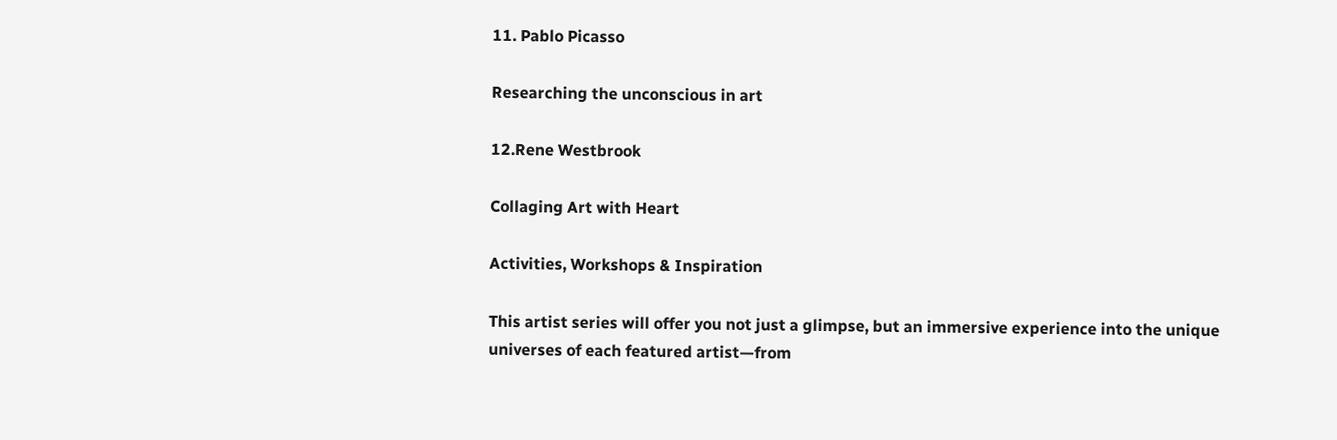11. Pablo Picasso

Researching the unconscious in art

12.Rene Westbrook

Collaging Art with Heart

Activities, Workshops & Inspiration

This artist series will offer you not just a glimpse, but an immersive experience into the unique universes of each featured artist—from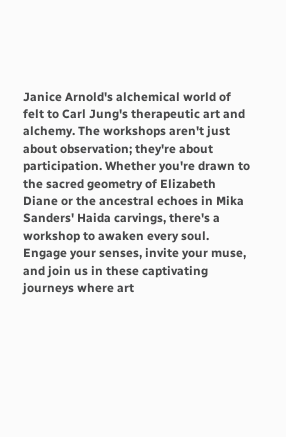Janice Arnold's alchemical world of felt to Carl Jung's therapeutic art and alchemy. The workshops aren't just about observation; they're about participation. Whether you're drawn to the sacred geometry of Elizabeth Diane or the ancestral echoes in Mika Sanders' Haida carvings, there's a workshop to awaken every soul. Engage your senses, invite your muse, and join us in these captivating journeys where art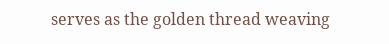serves as the golden thread weaving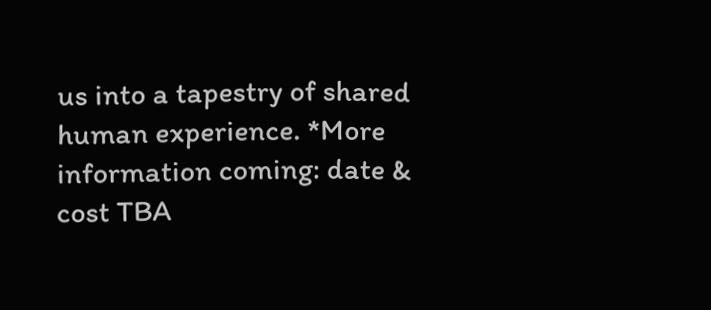us into a tapestry of shared human experience. *More information coming: date & cost TBA